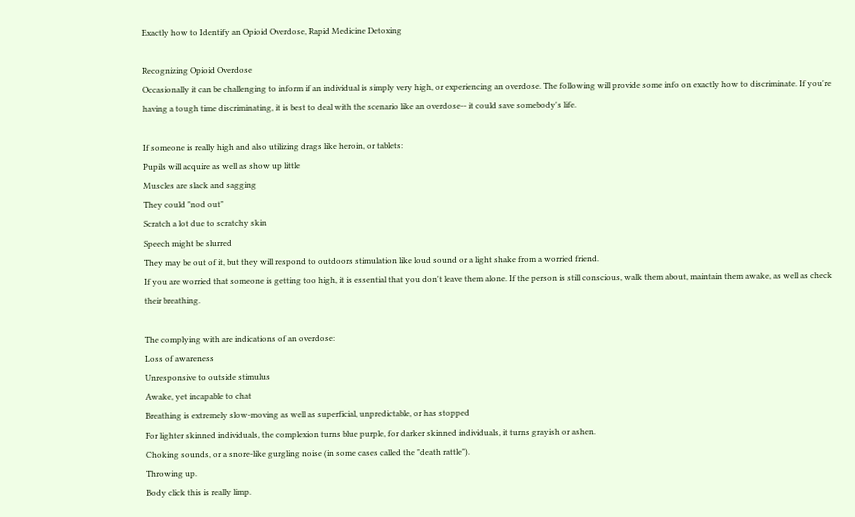Exactly how to Identify an Opioid Overdose, Rapid Medicine Detoxing

Recognizing Opioid Overdose
Occasionally it can be challenging to inform if an individual is simply very high, or experiencing an overdose. The following will provide some info on exactly how to discriminate. If you're having a tough time discriminating, it is best to deal with the scenario like an overdose-- it could save somebody's life.

If someone is really high and also utilizing drags like heroin, or tablets:
Pupils will acquire as well as show up little
Muscles are slack and sagging
They could "nod out"
Scratch a lot due to scratchy skin
Speech might be slurred
They may be out of it, but they will respond to outdoors stimulation like loud sound or a light shake from a worried friend.
If you are worried that someone is getting too high, it is essential that you don't leave them alone. If the person is still conscious, walk them about, maintain them awake, as well as check their breathing.

The complying with are indications of an overdose:
Loss of awareness
Unresponsive to outside stimulus
Awake, yet incapable to chat
Breathing is extremely slow-moving as well as superficial, unpredictable, or has stopped
For lighter skinned individuals, the complexion turns blue purple, for darker skinned individuals, it turns grayish or ashen.
Choking sounds, or a snore-like gurgling noise (in some cases called the "death rattle").
Throwing up.
Body click this is really limp.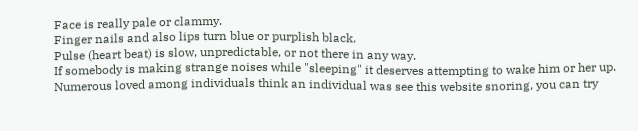Face is really pale or clammy.
Finger nails and also lips turn blue or purplish black.
Pulse (heart beat) is slow, unpredictable, or not there in any way.
If somebody is making strange noises while "sleeping" it deserves attempting to wake him or her up. Numerous loved among individuals think an individual was see this website snoring, you can try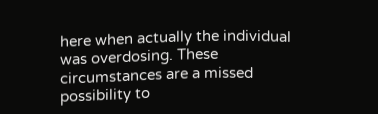here when actually the individual was overdosing. These circumstances are a missed possibility to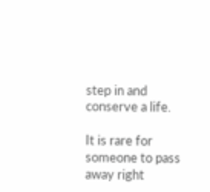step in and conserve a life.

It is rare for someone to pass away right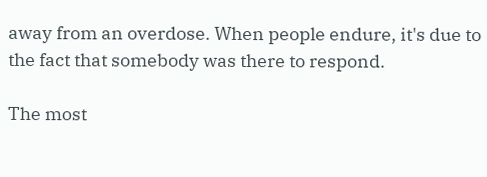away from an overdose. When people endure, it's due to the fact that somebody was there to respond.

The most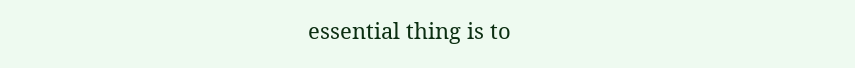essential thing is to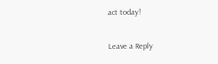act today!

Leave a Reply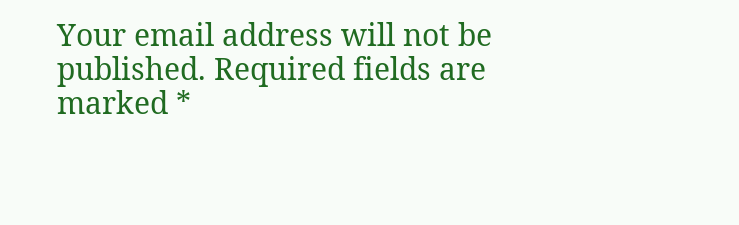Your email address will not be published. Required fields are marked *